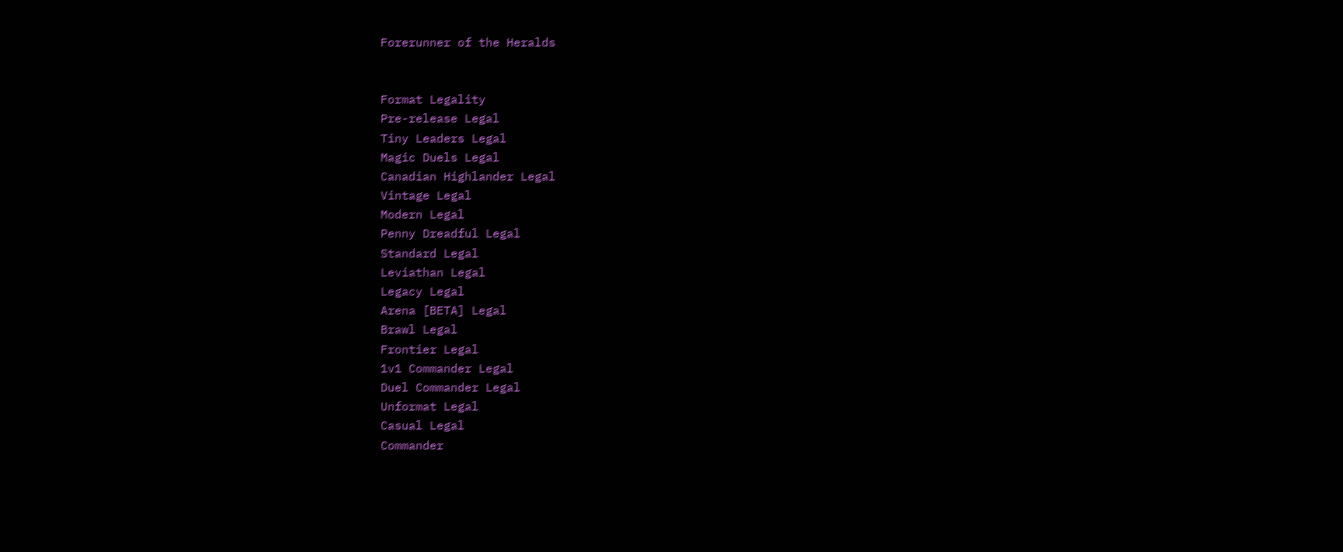Forerunner of the Heralds


Format Legality
Pre-release Legal
Tiny Leaders Legal
Magic Duels Legal
Canadian Highlander Legal
Vintage Legal
Modern Legal
Penny Dreadful Legal
Standard Legal
Leviathan Legal
Legacy Legal
Arena [BETA] Legal
Brawl Legal
Frontier Legal
1v1 Commander Legal
Duel Commander Legal
Unformat Legal
Casual Legal
Commander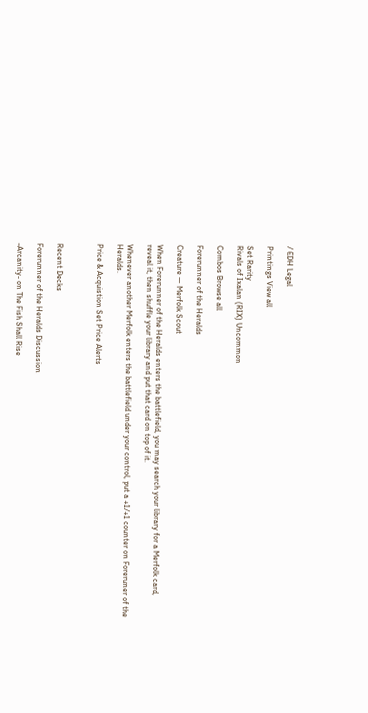/ EDH Legal

Printings View all

Set Rarity
Rivals of Ixalan (RIX) Uncommon

Combos Browse all

Forerunner of the Heralds

Creature — Merfolk Scout

When Forerunner of the Heralds enters the battlefield, you may search your library for a Merfolk card, reveal it, then shuffle your library and put that card on top of it.

Whenever another Merfolk enters the battlefield under your control, put a +1/+1 counter on Foreruner of the Heralds.

Price & Acquistion Set Price Alerts



Recent Decks

Forerunner of the Heralds Discussion

-Arcanity- on The Fish Shall Rise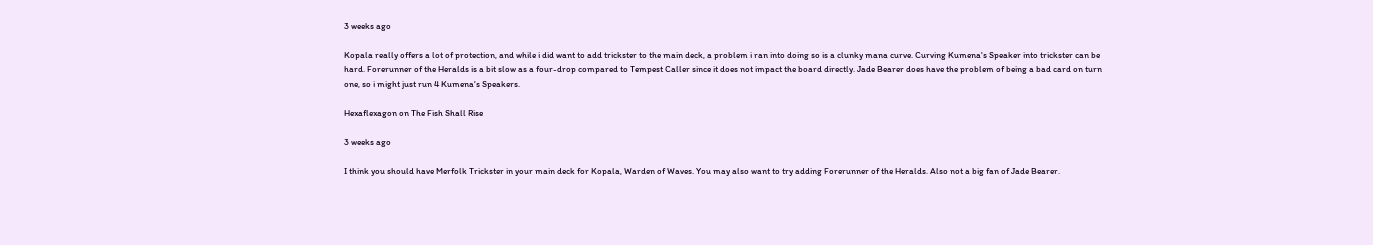3 weeks ago

Kopala really offers a lot of protection, and while i did want to add trickster to the main deck, a problem i ran into doing so is a clunky mana curve. Curving Kumena's Speaker into trickster can be hard. Forerunner of the Heralds is a bit slow as a four-drop compared to Tempest Caller since it does not impact the board directly. Jade Bearer does have the problem of being a bad card on turn one, so i might just run 4 Kumena's Speakers.

Hexaflexagon on The Fish Shall Rise

3 weeks ago

I think you should have Merfolk Trickster in your main deck for Kopala, Warden of Waves. You may also want to try adding Forerunner of the Heralds. Also not a big fan of Jade Bearer.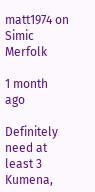matt1974 on Simic Merfolk

1 month ago

Definitely need at least 3 Kumena,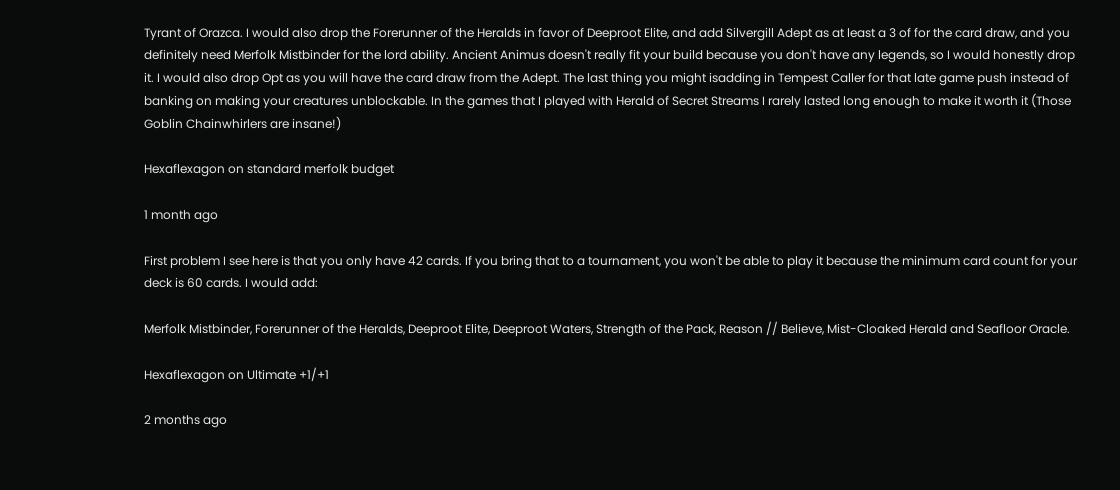Tyrant of Orazca. I would also drop the Forerunner of the Heralds in favor of Deeproot Elite, and add Silvergill Adept as at least a 3 of for the card draw, and you definitely need Merfolk Mistbinder for the lord ability. Ancient Animus doesn't really fit your build because you don't have any legends, so I would honestly drop it. I would also drop Opt as you will have the card draw from the Adept. The last thing you might isadding in Tempest Caller for that late game push instead of banking on making your creatures unblockable. In the games that I played with Herald of Secret Streams I rarely lasted long enough to make it worth it (Those Goblin Chainwhirlers are insane!)

Hexaflexagon on standard merfolk budget

1 month ago

First problem I see here is that you only have 42 cards. If you bring that to a tournament, you won't be able to play it because the minimum card count for your deck is 60 cards. I would add:

Merfolk Mistbinder, Forerunner of the Heralds, Deeproot Elite, Deeproot Waters, Strength of the Pack, Reason // Believe, Mist-Cloaked Herald and Seafloor Oracle.

Hexaflexagon on Ultimate +1/+1

2 months ago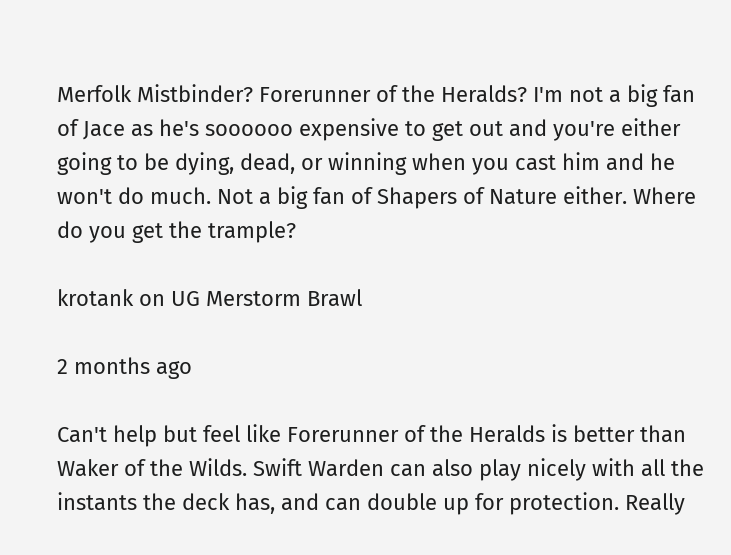Merfolk Mistbinder? Forerunner of the Heralds? I'm not a big fan of Jace as he's soooooo expensive to get out and you're either going to be dying, dead, or winning when you cast him and he won't do much. Not a big fan of Shapers of Nature either. Where do you get the trample?

krotank on UG Merstorm Brawl

2 months ago

Can't help but feel like Forerunner of the Heralds is better than Waker of the Wilds. Swift Warden can also play nicely with all the instants the deck has, and can double up for protection. Really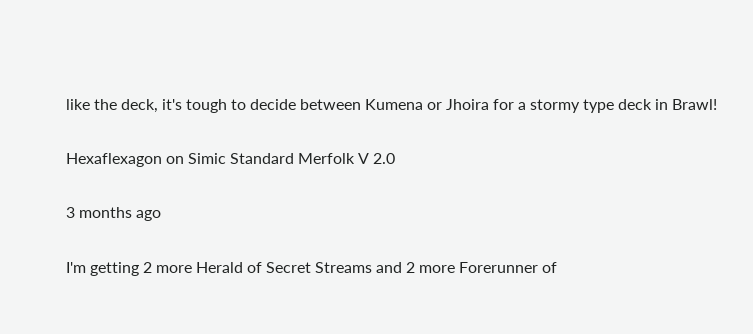like the deck, it's tough to decide between Kumena or Jhoira for a stormy type deck in Brawl!

Hexaflexagon on Simic Standard Merfolk V 2.0

3 months ago

I'm getting 2 more Herald of Secret Streams and 2 more Forerunner of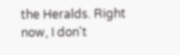the Heralds. Right now, I don't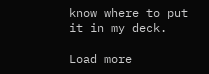know where to put it in my deck.

Load more